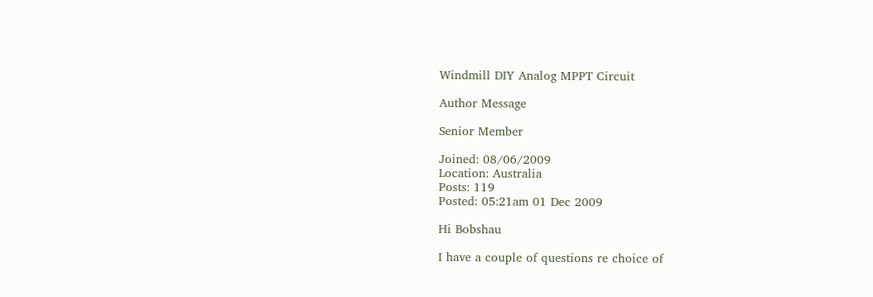Windmill DIY Analog MPPT Circuit

Author Message

Senior Member

Joined: 08/06/2009
Location: Australia
Posts: 119
Posted: 05:21am 01 Dec 2009

Hi Bobshau

I have a couple of questions re choice of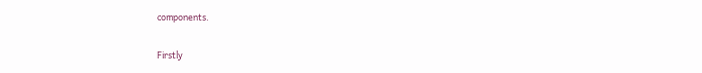components.

Firstly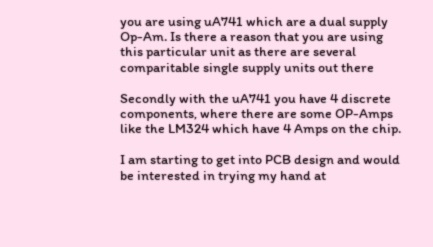you are using uA741 which are a dual supply Op-Am. Is there a reason that you are using this particular unit as there are several comparitable single supply units out there

Secondly with the uA741 you have 4 discrete components, where there are some OP-Amps like the LM324 which have 4 Amps on the chip.

I am starting to get into PCB design and would be interested in trying my hand at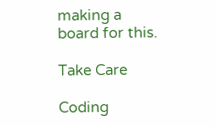making a board for this.

Take Care

Coding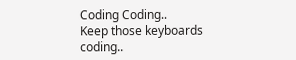Coding Coding..
Keep those keyboards coding..